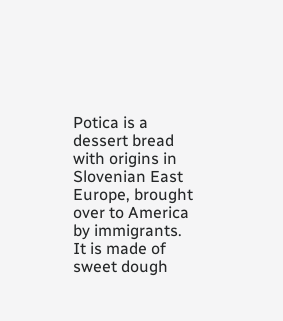Potica is a dessert bread with origins in Slovenian East Europe, brought over to America by immigrants. It is made of sweet dough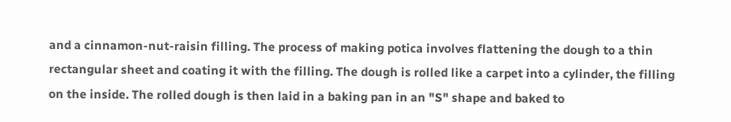and a cinnamon-nut-raisin filling. The process of making potica involves flattening the dough to a thin rectangular sheet and coating it with the filling. The dough is rolled like a carpet into a cylinder, the filling on the inside. The rolled dough is then laid in a baking pan in an "S" shape and baked to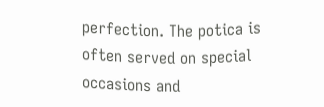perfection. The potica is often served on special occasions and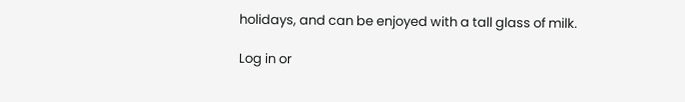holidays, and can be enjoyed with a tall glass of milk.

Log in or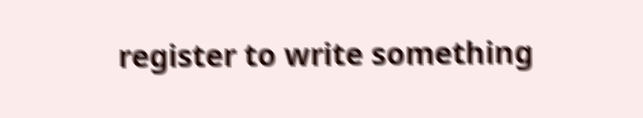register to write something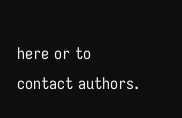here or to contact authors.